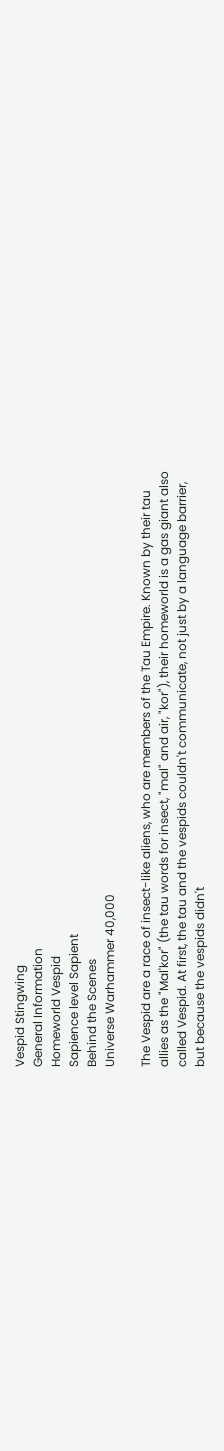Vespid Stingwing
General Information
Homeworld Vespid
Sapience level Sapient
Behind the Scenes
Universe Warhammer 40,000

The Vespid are a race of insect-like aliens, who are members of the Tau Empire. Known by their tau allies as the "Mal'kor" (the tau words for insect, "mal" and air, "kor"), their homeworld is a gas giant also called Vespid. At first, the tau and the vespids couldn't communicate, not just by a language barrier, but because the vespids didn't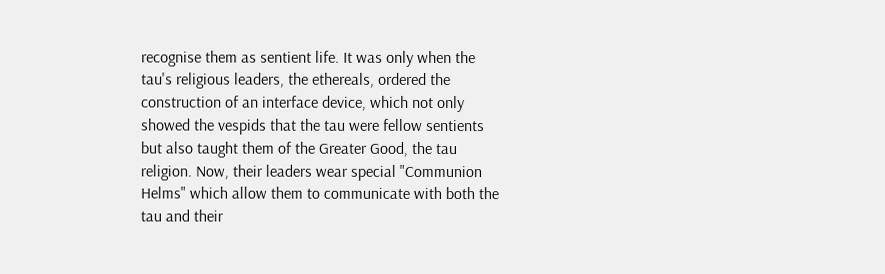recognise them as sentient life. It was only when the tau's religious leaders, the ethereals, ordered the construction of an interface device, which not only showed the vespids that the tau were fellow sentients but also taught them of the Greater Good, the tau religion. Now, their leaders wear special "Communion Helms" which allow them to communicate with both the tau and their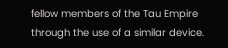fellow members of the Tau Empire through the use of a similar device.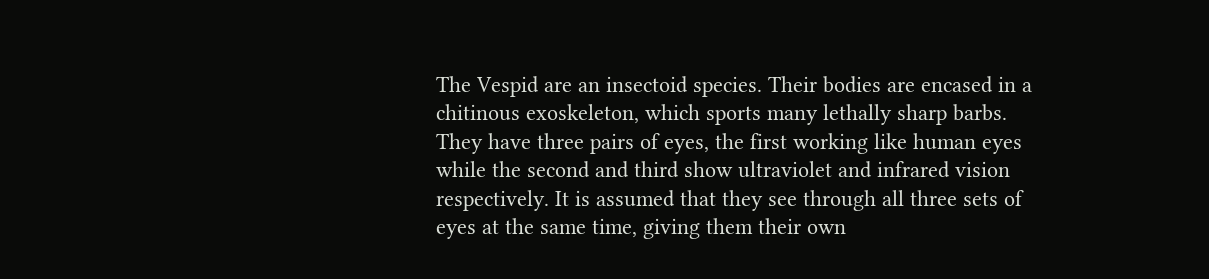The Vespid are an insectoid species. Their bodies are encased in a chitinous exoskeleton, which sports many lethally sharp barbs. They have three pairs of eyes, the first working like human eyes while the second and third show ultraviolet and infrared vision respectively. It is assumed that they see through all three sets of eyes at the same time, giving them their own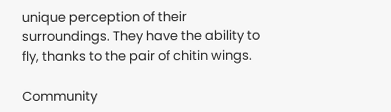unique perception of their surroundings. They have the ability to fly, thanks to the pair of chitin wings.

Community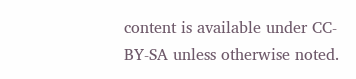content is available under CC-BY-SA unless otherwise noted.